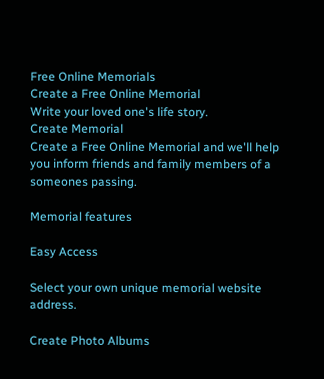Free Online Memorials
Create a Free Online Memorial
Write your loved one's life story.
Create Memorial
Create a Free Online Memorial and we'll help you inform friends and family members of a someones passing.

Memorial features

Easy Access

Select your own unique memorial website address.

Create Photo Albums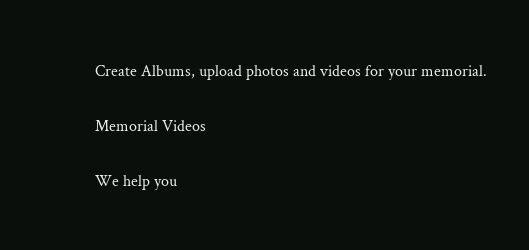Create Albums, upload photos and videos for your memorial.

Memorial Videos

We help you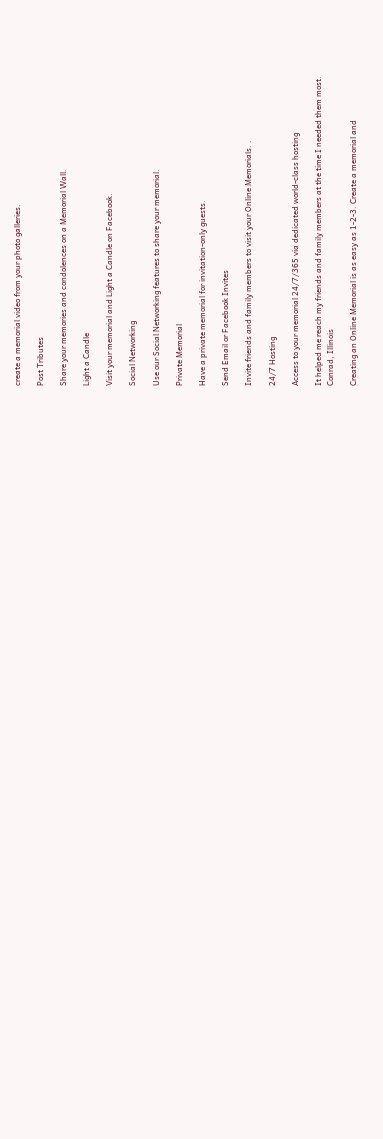create a memorial video from your photo galleries.

Post Tributes

Share your memories and condolences on a Memorial Wall.

Light a Candle

Visit your memorial and Light a Candle on Facebook.

Social Networking

Use our Social Networking features to share your memorial.

Private Memorial

Have a private memorial for invitation-only guests.

Send Email or Facebook Invites

Invite friends and family members to visit your Online Memorials. .

24/7 Hosting

Access to your memorial 24/7/365 via dedicated world-class hosting

It helped me reach my friends and family members at the time I needed them most.
Conrad, Illinois

Creating an Online Memorial is as easy as 1-2-3. Create a memorial and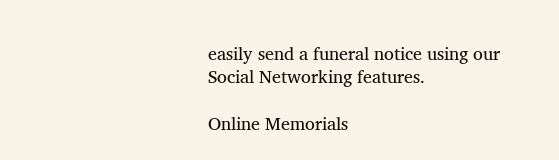easily send a funeral notice using our Social Networking features.

Online Memorials